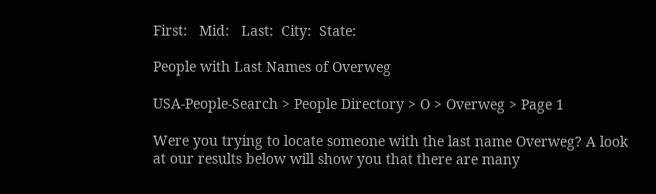First:   Mid:   Last:  City:  State:

People with Last Names of Overweg

USA-People-Search > People Directory > O > Overweg > Page 1

Were you trying to locate someone with the last name Overweg? A look at our results below will show you that there are many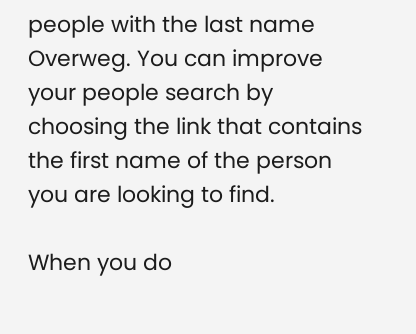people with the last name Overweg. You can improve your people search by choosing the link that contains the first name of the person you are looking to find.

When you do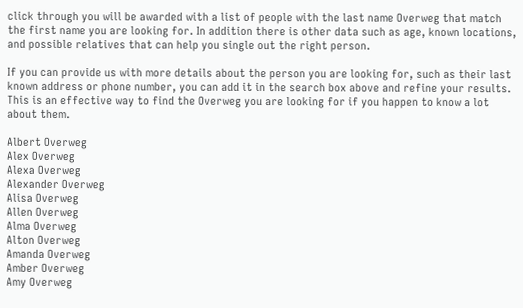click through you will be awarded with a list of people with the last name Overweg that match the first name you are looking for. In addition there is other data such as age, known locations, and possible relatives that can help you single out the right person.

If you can provide us with more details about the person you are looking for, such as their last known address or phone number, you can add it in the search box above and refine your results. This is an effective way to find the Overweg you are looking for if you happen to know a lot about them.

Albert Overweg
Alex Overweg
Alexa Overweg
Alexander Overweg
Alisa Overweg
Allen Overweg
Alma Overweg
Alton Overweg
Amanda Overweg
Amber Overweg
Amy Overweg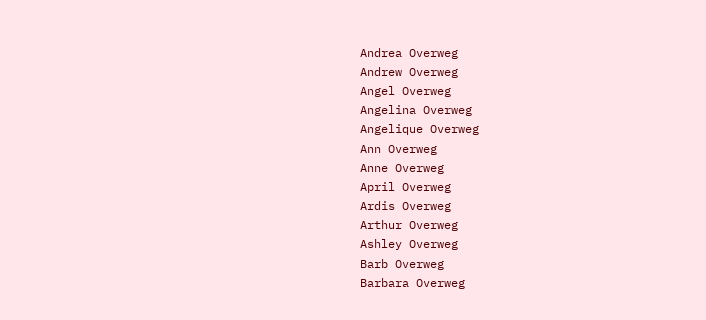Andrea Overweg
Andrew Overweg
Angel Overweg
Angelina Overweg
Angelique Overweg
Ann Overweg
Anne Overweg
April Overweg
Ardis Overweg
Arthur Overweg
Ashley Overweg
Barb Overweg
Barbara Overweg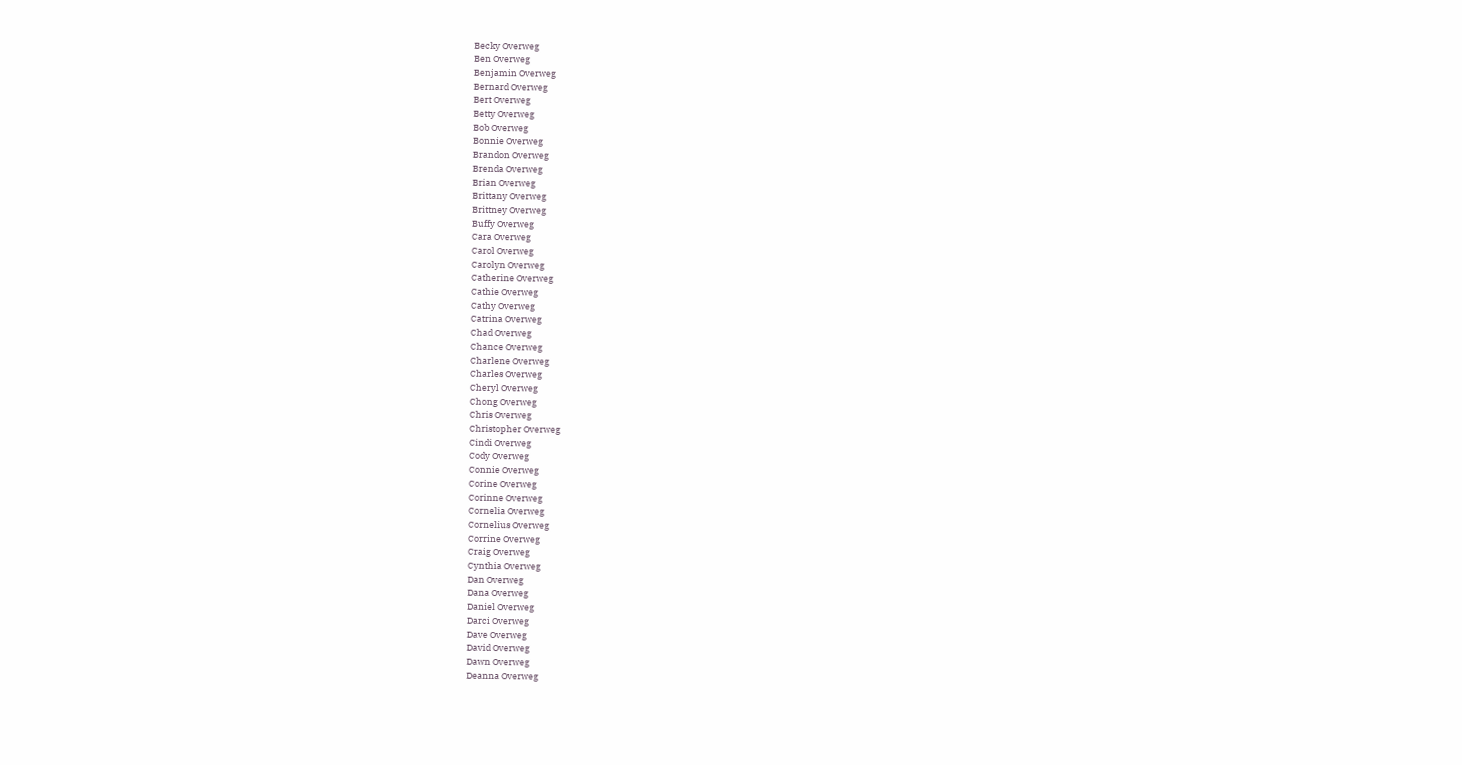Becky Overweg
Ben Overweg
Benjamin Overweg
Bernard Overweg
Bert Overweg
Betty Overweg
Bob Overweg
Bonnie Overweg
Brandon Overweg
Brenda Overweg
Brian Overweg
Brittany Overweg
Brittney Overweg
Buffy Overweg
Cara Overweg
Carol Overweg
Carolyn Overweg
Catherine Overweg
Cathie Overweg
Cathy Overweg
Catrina Overweg
Chad Overweg
Chance Overweg
Charlene Overweg
Charles Overweg
Cheryl Overweg
Chong Overweg
Chris Overweg
Christopher Overweg
Cindi Overweg
Cody Overweg
Connie Overweg
Corine Overweg
Corinne Overweg
Cornelia Overweg
Cornelius Overweg
Corrine Overweg
Craig Overweg
Cynthia Overweg
Dan Overweg
Dana Overweg
Daniel Overweg
Darci Overweg
Dave Overweg
David Overweg
Dawn Overweg
Deanna Overweg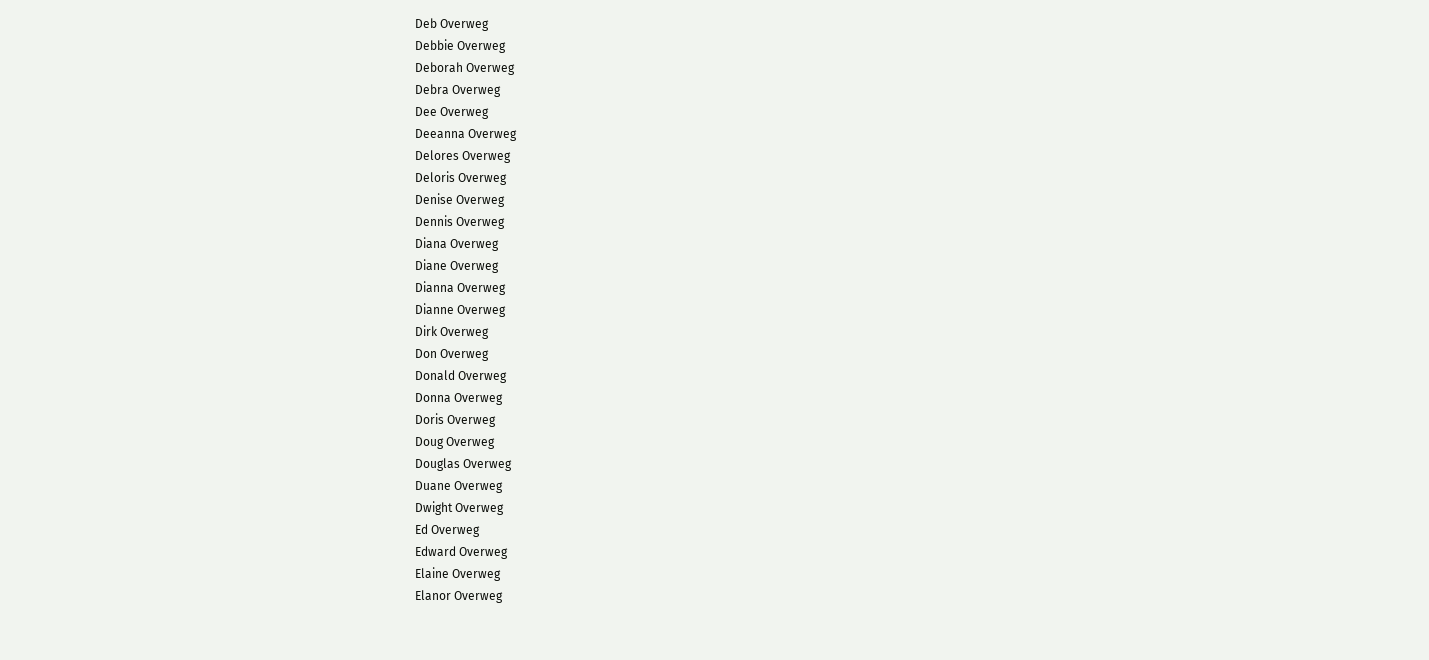Deb Overweg
Debbie Overweg
Deborah Overweg
Debra Overweg
Dee Overweg
Deeanna Overweg
Delores Overweg
Deloris Overweg
Denise Overweg
Dennis Overweg
Diana Overweg
Diane Overweg
Dianna Overweg
Dianne Overweg
Dirk Overweg
Don Overweg
Donald Overweg
Donna Overweg
Doris Overweg
Doug Overweg
Douglas Overweg
Duane Overweg
Dwight Overweg
Ed Overweg
Edward Overweg
Elaine Overweg
Elanor Overweg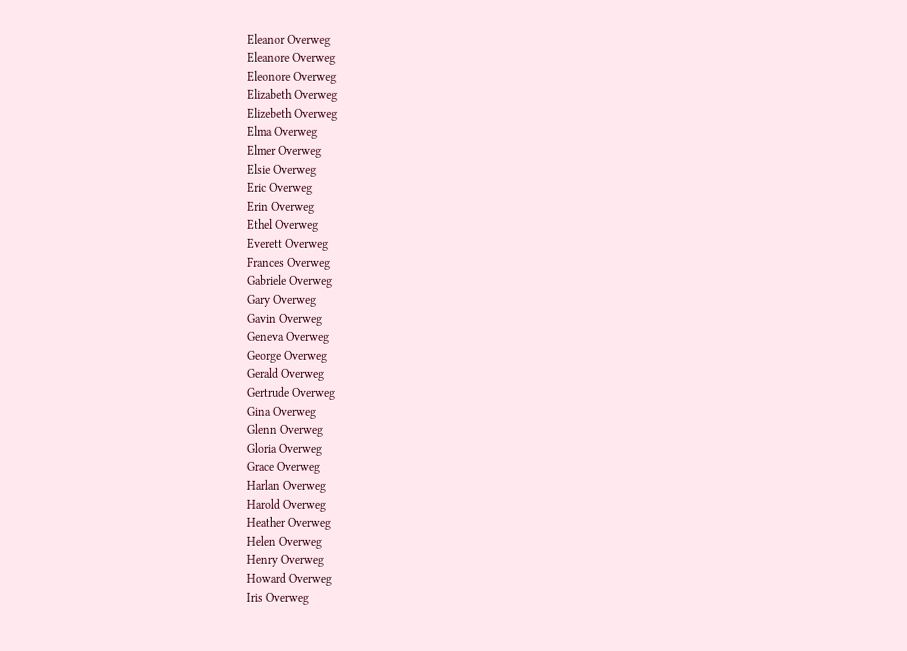Eleanor Overweg
Eleanore Overweg
Eleonore Overweg
Elizabeth Overweg
Elizebeth Overweg
Elma Overweg
Elmer Overweg
Elsie Overweg
Eric Overweg
Erin Overweg
Ethel Overweg
Everett Overweg
Frances Overweg
Gabriele Overweg
Gary Overweg
Gavin Overweg
Geneva Overweg
George Overweg
Gerald Overweg
Gertrude Overweg
Gina Overweg
Glenn Overweg
Gloria Overweg
Grace Overweg
Harlan Overweg
Harold Overweg
Heather Overweg
Helen Overweg
Henry Overweg
Howard Overweg
Iris Overweg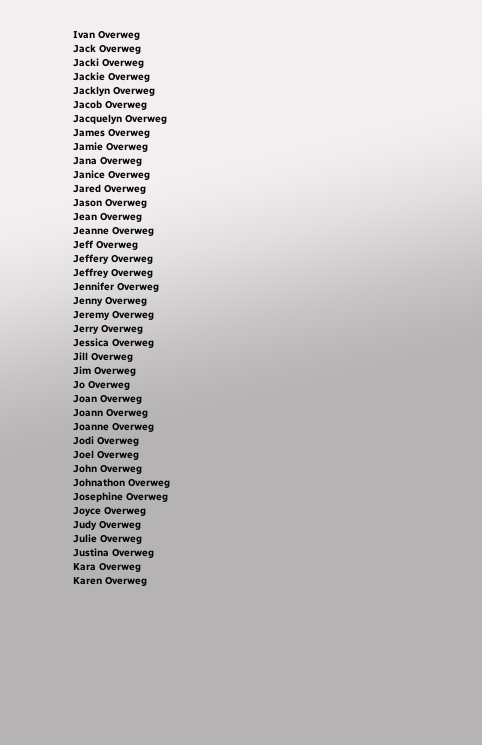Ivan Overweg
Jack Overweg
Jacki Overweg
Jackie Overweg
Jacklyn Overweg
Jacob Overweg
Jacquelyn Overweg
James Overweg
Jamie Overweg
Jana Overweg
Janice Overweg
Jared Overweg
Jason Overweg
Jean Overweg
Jeanne Overweg
Jeff Overweg
Jeffery Overweg
Jeffrey Overweg
Jennifer Overweg
Jenny Overweg
Jeremy Overweg
Jerry Overweg
Jessica Overweg
Jill Overweg
Jim Overweg
Jo Overweg
Joan Overweg
Joann Overweg
Joanne Overweg
Jodi Overweg
Joel Overweg
John Overweg
Johnathon Overweg
Josephine Overweg
Joyce Overweg
Judy Overweg
Julie Overweg
Justina Overweg
Kara Overweg
Karen Overweg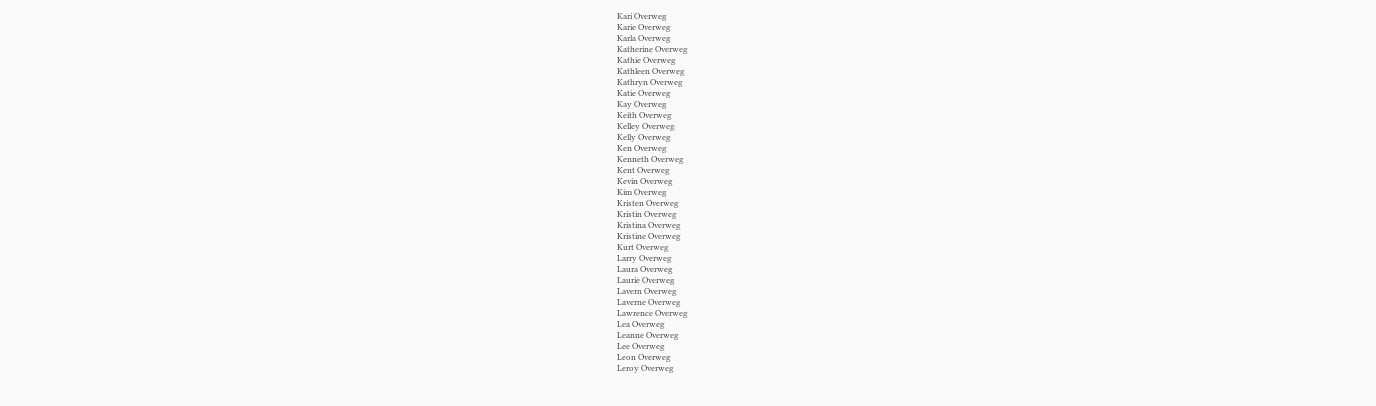Kari Overweg
Karie Overweg
Karla Overweg
Katherine Overweg
Kathie Overweg
Kathleen Overweg
Kathryn Overweg
Katie Overweg
Kay Overweg
Keith Overweg
Kelley Overweg
Kelly Overweg
Ken Overweg
Kenneth Overweg
Kent Overweg
Kevin Overweg
Kim Overweg
Kristen Overweg
Kristin Overweg
Kristina Overweg
Kristine Overweg
Kurt Overweg
Larry Overweg
Laura Overweg
Laurie Overweg
Lavern Overweg
Laverne Overweg
Lawrence Overweg
Lea Overweg
Leanne Overweg
Lee Overweg
Leon Overweg
Leroy Overweg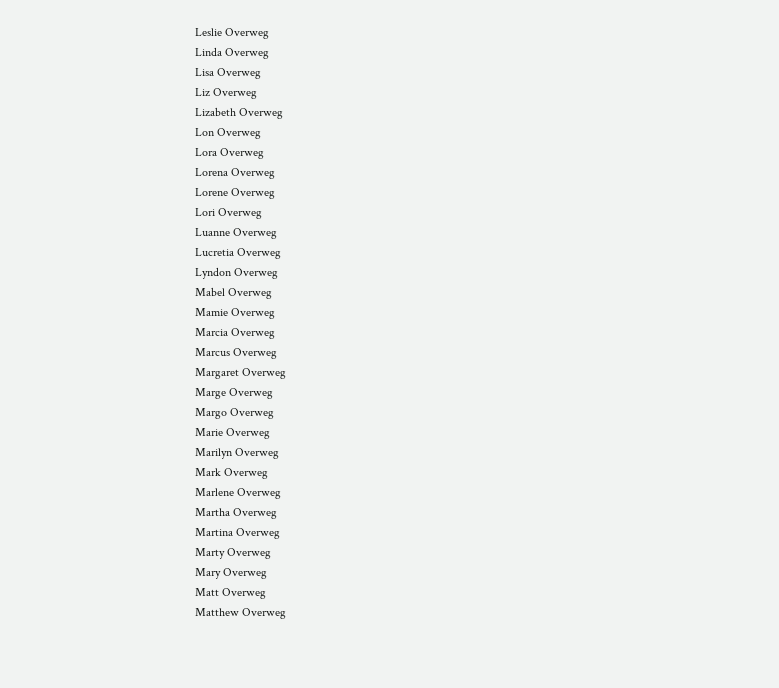Leslie Overweg
Linda Overweg
Lisa Overweg
Liz Overweg
Lizabeth Overweg
Lon Overweg
Lora Overweg
Lorena Overweg
Lorene Overweg
Lori Overweg
Luanne Overweg
Lucretia Overweg
Lyndon Overweg
Mabel Overweg
Mamie Overweg
Marcia Overweg
Marcus Overweg
Margaret Overweg
Marge Overweg
Margo Overweg
Marie Overweg
Marilyn Overweg
Mark Overweg
Marlene Overweg
Martha Overweg
Martina Overweg
Marty Overweg
Mary Overweg
Matt Overweg
Matthew Overweg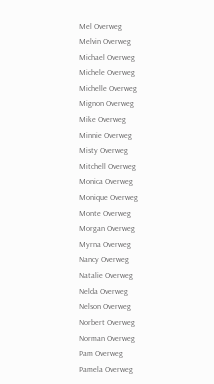Mel Overweg
Melvin Overweg
Michael Overweg
Michele Overweg
Michelle Overweg
Mignon Overweg
Mike Overweg
Minnie Overweg
Misty Overweg
Mitchell Overweg
Monica Overweg
Monique Overweg
Monte Overweg
Morgan Overweg
Myrna Overweg
Nancy Overweg
Natalie Overweg
Nelda Overweg
Nelson Overweg
Norbert Overweg
Norman Overweg
Pam Overweg
Pamela Overweg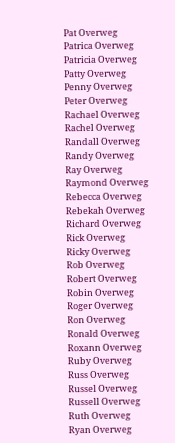Pat Overweg
Patrica Overweg
Patricia Overweg
Patty Overweg
Penny Overweg
Peter Overweg
Rachael Overweg
Rachel Overweg
Randall Overweg
Randy Overweg
Ray Overweg
Raymond Overweg
Rebecca Overweg
Rebekah Overweg
Richard Overweg
Rick Overweg
Ricky Overweg
Rob Overweg
Robert Overweg
Robin Overweg
Roger Overweg
Ron Overweg
Ronald Overweg
Roxann Overweg
Ruby Overweg
Russ Overweg
Russel Overweg
Russell Overweg
Ruth Overweg
Ryan Overweg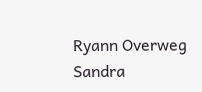Ryann Overweg
Sandra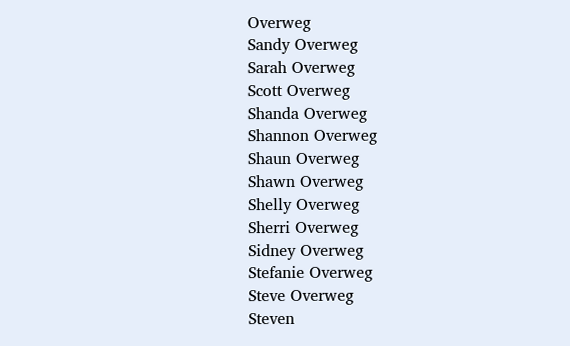Overweg
Sandy Overweg
Sarah Overweg
Scott Overweg
Shanda Overweg
Shannon Overweg
Shaun Overweg
Shawn Overweg
Shelly Overweg
Sherri Overweg
Sidney Overweg
Stefanie Overweg
Steve Overweg
Steven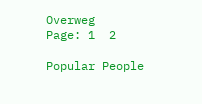Overweg
Page: 1  2

Popular People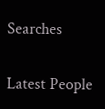Searches

Latest People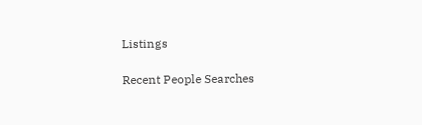Listings

Recent People Searches